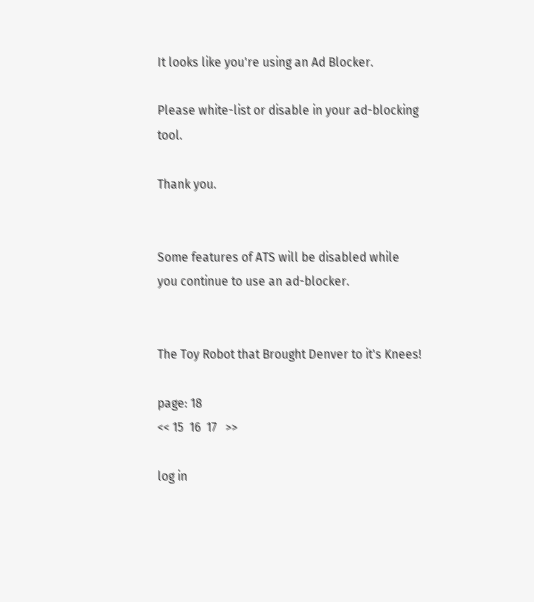It looks like you're using an Ad Blocker.

Please white-list or disable in your ad-blocking tool.

Thank you.


Some features of ATS will be disabled while you continue to use an ad-blocker.


The Toy Robot that Brought Denver to it's Knees!

page: 18
<< 15  16  17   >>

log in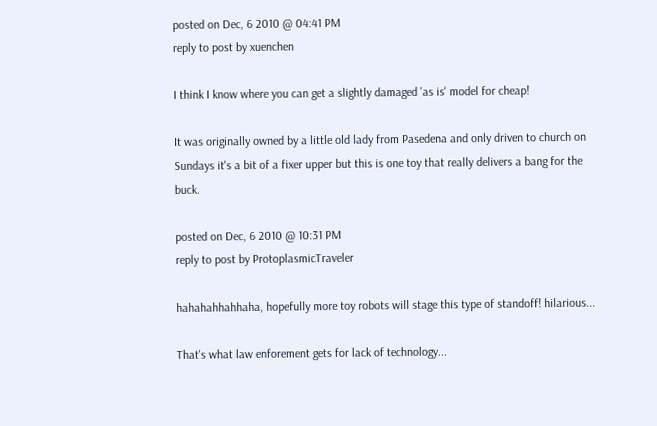posted on Dec, 6 2010 @ 04:41 PM
reply to post by xuenchen

I think I know where you can get a slightly damaged 'as is' model for cheap!

It was originally owned by a little old lady from Pasedena and only driven to church on Sundays it's a bit of a fixer upper but this is one toy that really delivers a bang for the buck.

posted on Dec, 6 2010 @ 10:31 PM
reply to post by ProtoplasmicTraveler

hahahahhahhaha, hopefully more toy robots will stage this type of standoff! hilarious...

That's what law enforement gets for lack of technology...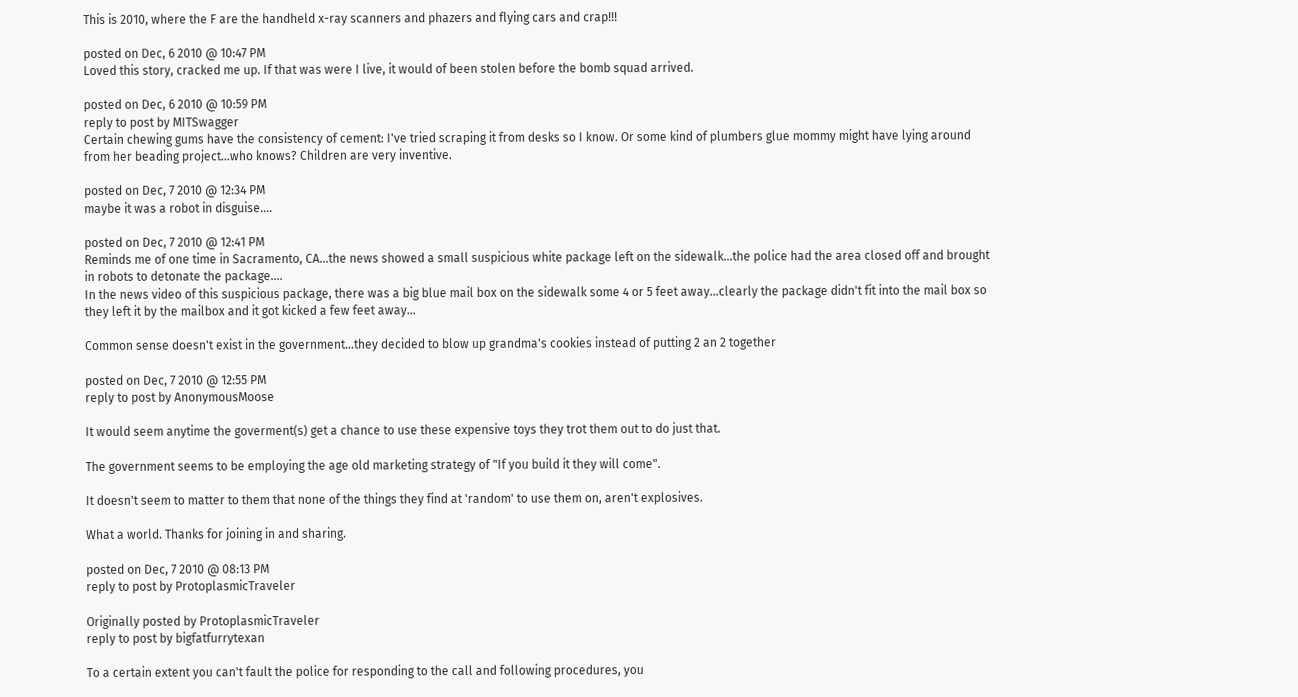This is 2010, where the F are the handheld x-ray scanners and phazers and flying cars and crap!!!

posted on Dec, 6 2010 @ 10:47 PM
Loved this story, cracked me up. If that was were I live, it would of been stolen before the bomb squad arrived.

posted on Dec, 6 2010 @ 10:59 PM
reply to post by MITSwagger
Certain chewing gums have the consistency of cement: I've tried scraping it from desks so I know. Or some kind of plumbers glue mommy might have lying around from her beading project...who knows? Children are very inventive.

posted on Dec, 7 2010 @ 12:34 PM
maybe it was a robot in disguise....

posted on Dec, 7 2010 @ 12:41 PM
Reminds me of one time in Sacramento, CA...the news showed a small suspicious white package left on the sidewalk...the police had the area closed off and brought in robots to detonate the package....
In the news video of this suspicious package, there was a big blue mail box on the sidewalk some 4 or 5 feet away...clearly the package didn't fit into the mail box so they left it by the mailbox and it got kicked a few feet away...

Common sense doesn't exist in the government...they decided to blow up grandma's cookies instead of putting 2 an 2 together

posted on Dec, 7 2010 @ 12:55 PM
reply to post by AnonymousMoose

It would seem anytime the goverment(s) get a chance to use these expensive toys they trot them out to do just that.

The government seems to be employing the age old marketing strategy of "If you build it they will come".

It doesn't seem to matter to them that none of the things they find at 'random' to use them on, aren't explosives.

What a world. Thanks for joining in and sharing.

posted on Dec, 7 2010 @ 08:13 PM
reply to post by ProtoplasmicTraveler

Originally posted by ProtoplasmicTraveler
reply to post by bigfatfurrytexan

To a certain extent you can't fault the police for responding to the call and following procedures, you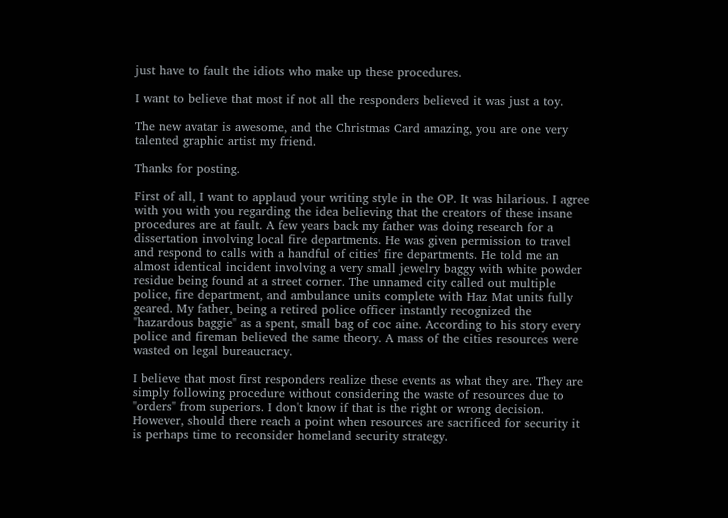just have to fault the idiots who make up these procedures.

I want to believe that most if not all the responders believed it was just a toy.

The new avatar is awesome, and the Christmas Card amazing, you are one very talented graphic artist my friend.

Thanks for posting.

First of all, I want to applaud your writing style in the OP. It was hilarious. I agree with you with you regarding the idea believing that the creators of these insane procedures are at fault. A few years back my father was doing research for a dissertation involving local fire departments. He was given permission to travel and respond to calls with a handful of cities' fire departments. He told me an almost identical incident involving a very small jewelry baggy with white powder residue being found at a street corner. The unnamed city called out multiple police, fire department, and ambulance units complete with Haz Mat units fully geared. My father, being a retired police officer instantly recognized the "hazardous baggie" as a spent, small bag of coc aine. According to his story every police and fireman believed the same theory. A mass of the cities resources were wasted on legal bureaucracy.

I believe that most first responders realize these events as what they are. They are simply following procedure without considering the waste of resources due to "orders" from superiors. I don't know if that is the right or wrong decision. However, should there reach a point when resources are sacrificed for security it is perhaps time to reconsider homeland security strategy.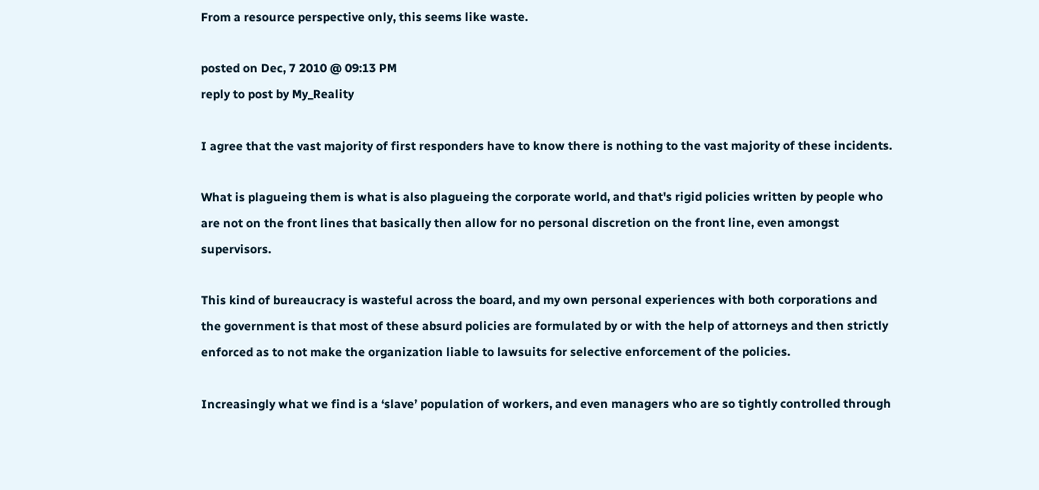From a resource perspective only, this seems like waste.

posted on Dec, 7 2010 @ 09:13 PM
reply to post by My_Reality

I agree that the vast majority of first responders have to know there is nothing to the vast majority of these incidents.

What is plagueing them is what is also plagueing the corporate world, and that's rigid policies written by people who are not on the front lines that basically then allow for no personal discretion on the front line, even amongst supervisors.

This kind of bureaucracy is wasteful across the board, and my own personal experiences with both corporations and the government is that most of these absurd policies are formulated by or with the help of attorneys and then strictly enforced as to not make the organization liable to lawsuits for selective enforcement of the policies.

Increasingly what we find is a ‘slave’ population of workers, and even managers who are so tightly controlled through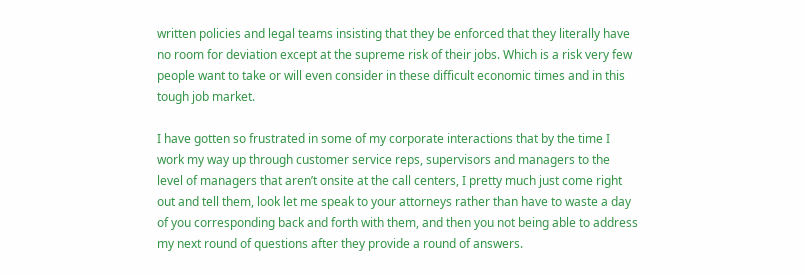written policies and legal teams insisting that they be enforced that they literally have no room for deviation except at the supreme risk of their jobs. Which is a risk very few people want to take or will even consider in these difficult economic times and in this tough job market.

I have gotten so frustrated in some of my corporate interactions that by the time I work my way up through customer service reps, supervisors and managers to the level of managers that aren’t onsite at the call centers, I pretty much just come right out and tell them, look let me speak to your attorneys rather than have to waste a day of you corresponding back and forth with them, and then you not being able to address my next round of questions after they provide a round of answers.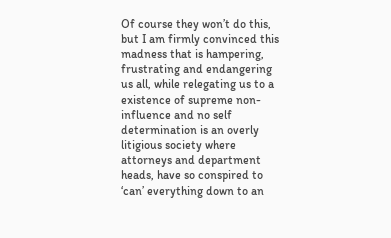Of course they won’t do this, but I am firmly convinced this madness that is hampering, frustrating and endangering us all, while relegating us to a existence of supreme non-influence and no self determination is an overly litigious society where attorneys and department heads, have so conspired to ‘can’ everything down to an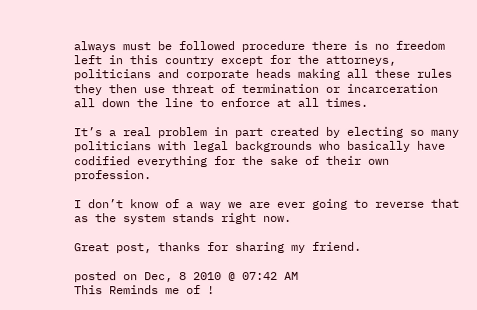always must be followed procedure there is no freedom left in this country except for the attorneys, politicians and corporate heads making all these rules they then use threat of termination or incarceration all down the line to enforce at all times.

It’s a real problem in part created by electing so many politicians with legal backgrounds who basically have codified everything for the sake of their own profession.

I don’t know of a way we are ever going to reverse that as the system stands right now.

Great post, thanks for sharing my friend.

posted on Dec, 8 2010 @ 07:42 AM
This Reminds me of !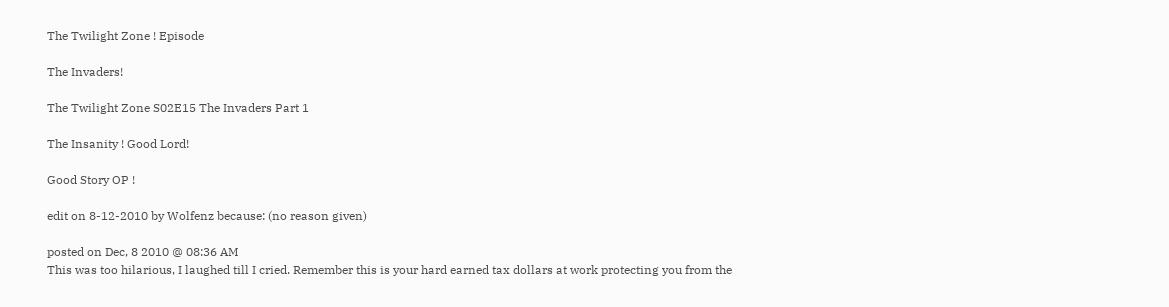The Twilight Zone ! Episode

The Invaders!

The Twilight Zone S02E15 The Invaders Part 1

The Insanity ! Good Lord!

Good Story OP !

edit on 8-12-2010 by Wolfenz because: (no reason given)

posted on Dec, 8 2010 @ 08:36 AM
This was too hilarious, I laughed till I cried. Remember this is your hard earned tax dollars at work protecting you from the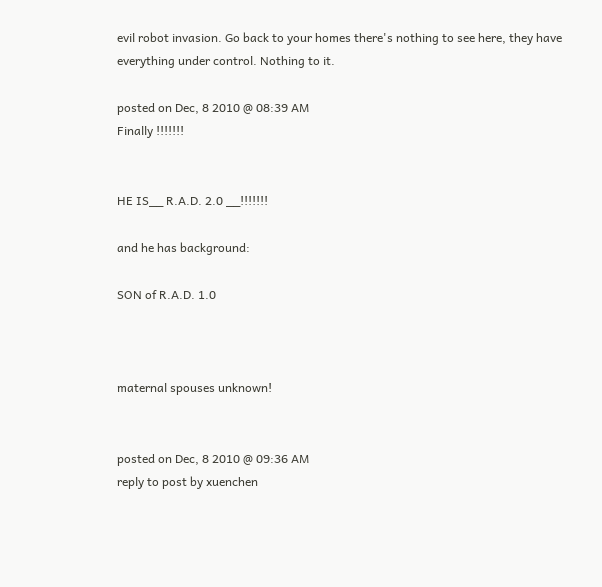evil robot invasion. Go back to your homes there's nothing to see here, they have everything under control. Nothing to it.

posted on Dec, 8 2010 @ 08:39 AM
Finally !!!!!!!


HE IS__ R.A.D. 2.0 __!!!!!!!

and he has background:

SON of R.A.D. 1.0



maternal spouses unknown!


posted on Dec, 8 2010 @ 09:36 AM
reply to post by xuenchen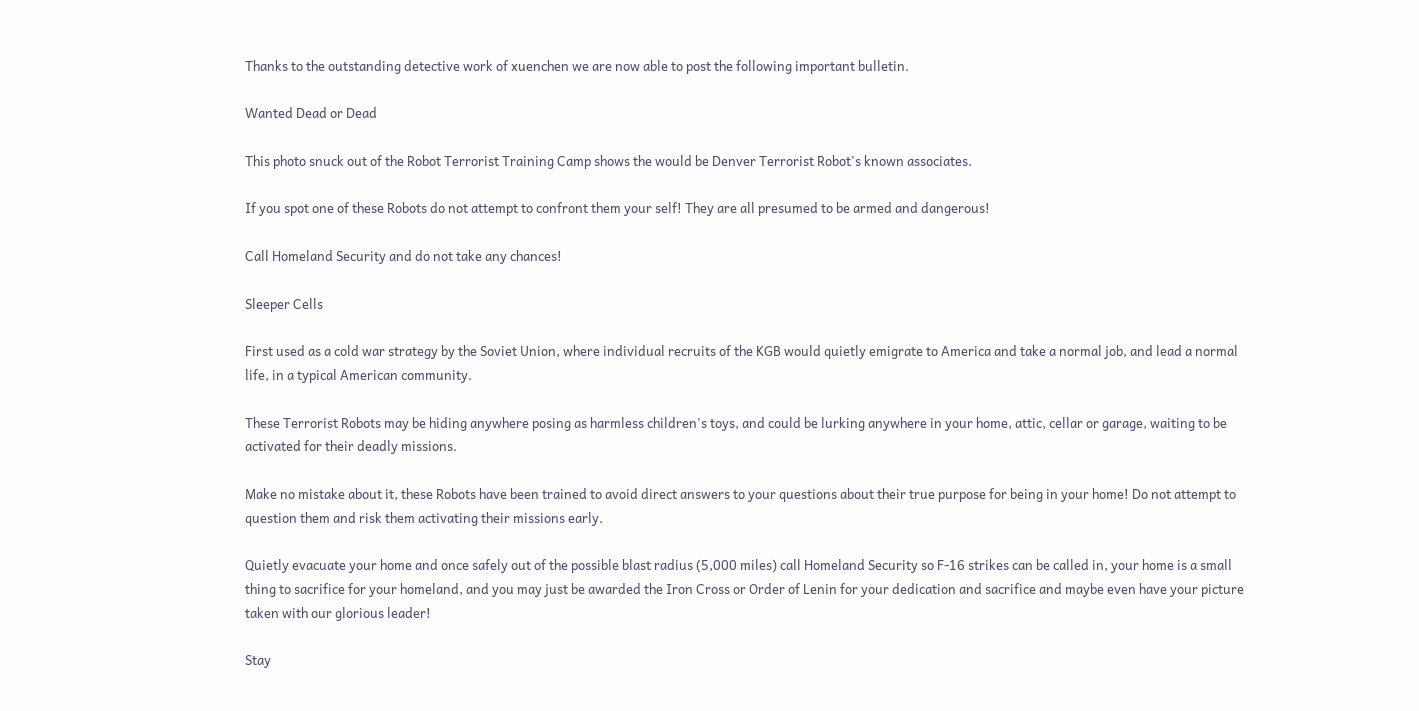Thanks to the outstanding detective work of xuenchen we are now able to post the following important bulletin.

Wanted Dead or Dead

This photo snuck out of the Robot Terrorist Training Camp shows the would be Denver Terrorist Robot's known associates.

If you spot one of these Robots do not attempt to confront them your self! They are all presumed to be armed and dangerous!

Call Homeland Security and do not take any chances!

Sleeper Cells

First used as a cold war strategy by the Soviet Union, where individual recruits of the KGB would quietly emigrate to America and take a normal job, and lead a normal life, in a typical American community.

These Terrorist Robots may be hiding anywhere posing as harmless children's toys, and could be lurking anywhere in your home, attic, cellar or garage, waiting to be activated for their deadly missions.

Make no mistake about it, these Robots have been trained to avoid direct answers to your questions about their true purpose for being in your home! Do not attempt to question them and risk them activating their missions early.

Quietly evacuate your home and once safely out of the possible blast radius (5,000 miles) call Homeland Security so F-16 strikes can be called in, your home is a small thing to sacrifice for your homeland, and you may just be awarded the Iron Cross or Order of Lenin for your dedication and sacrifice and maybe even have your picture taken with our glorious leader!

Stay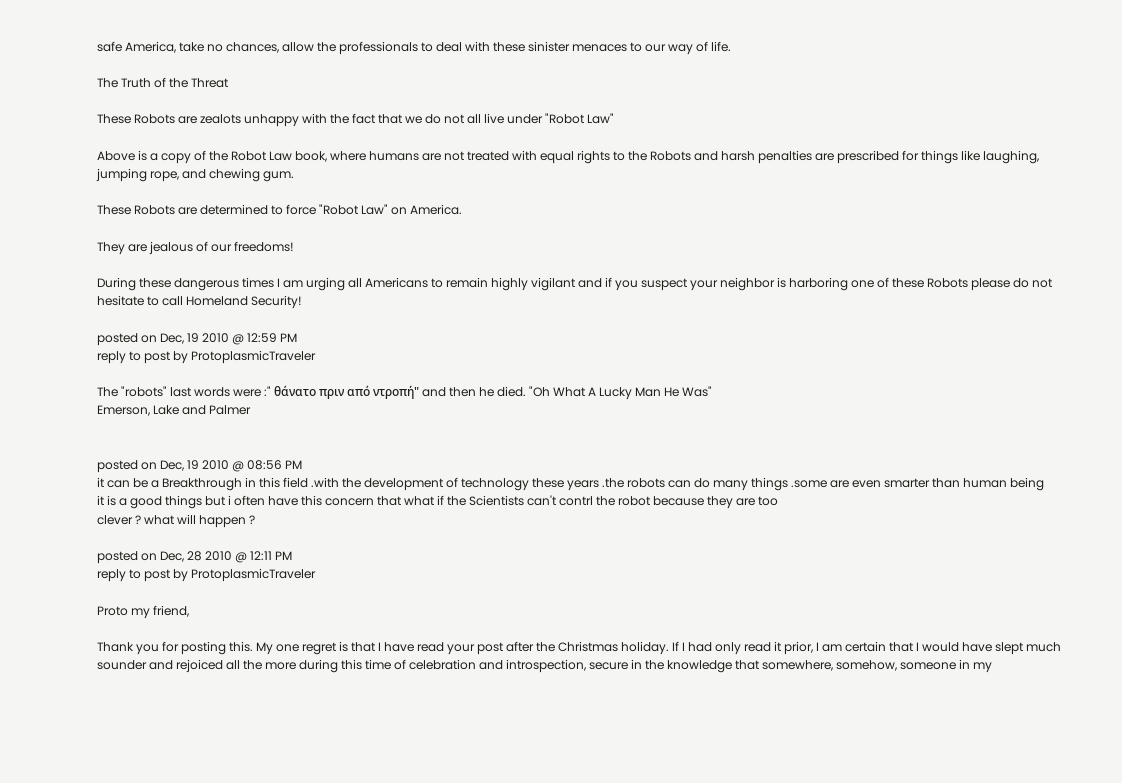safe America, take no chances, allow the professionals to deal with these sinister menaces to our way of life.

The Truth of the Threat

These Robots are zealots unhappy with the fact that we do not all live under "Robot Law"

Above is a copy of the Robot Law book, where humans are not treated with equal rights to the Robots and harsh penalties are prescribed for things like laughing, jumping rope, and chewing gum.

These Robots are determined to force "Robot Law" on America.

They are jealous of our freedoms!

During these dangerous times I am urging all Americans to remain highly vigilant and if you suspect your neighbor is harboring one of these Robots please do not hesitate to call Homeland Security!

posted on Dec, 19 2010 @ 12:59 PM
reply to post by ProtoplasmicTraveler

The "robots" last words were :" θάνατο πριν από ντροπή" and then he died. "Oh What A Lucky Man He Was"
Emerson, Lake and Palmer


posted on Dec, 19 2010 @ 08:56 PM
it can be a Breakthrough in this field .with the development of technology these years .the robots can do many things .some are even smarter than human being
it is a good things but i often have this concern that what if the Scientists can't contrl the robot because they are too
clever ? what will happen ?

posted on Dec, 28 2010 @ 12:11 PM
reply to post by ProtoplasmicTraveler

Proto my friend,

Thank you for posting this. My one regret is that I have read your post after the Christmas holiday. If I had only read it prior, I am certain that I would have slept much sounder and rejoiced all the more during this time of celebration and introspection, secure in the knowledge that somewhere, somehow, someone in my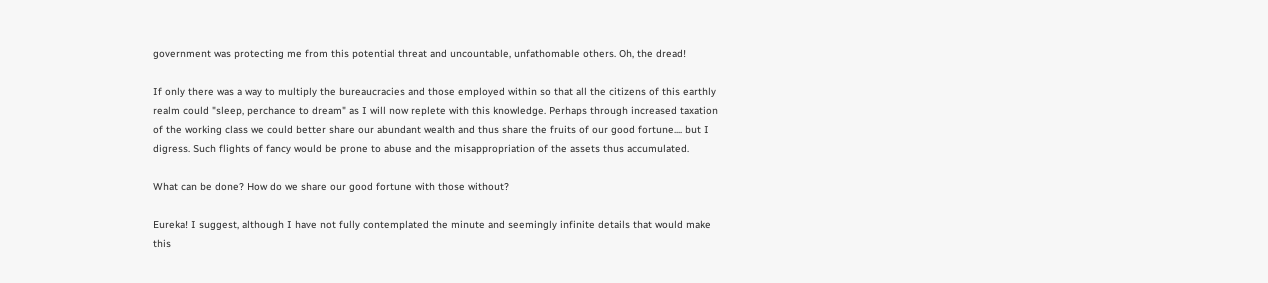government was protecting me from this potential threat and uncountable, unfathomable others. Oh, the dread!

If only there was a way to multiply the bureaucracies and those employed within so that all the citizens of this earthly realm could "sleep, perchance to dream" as I will now replete with this knowledge. Perhaps through increased taxation of the working class we could better share our abundant wealth and thus share the fruits of our good fortune.... but I digress. Such flights of fancy would be prone to abuse and the misappropriation of the assets thus accumulated.

What can be done? How do we share our good fortune with those without?

Eureka! I suggest, although I have not fully contemplated the minute and seemingly infinite details that would make this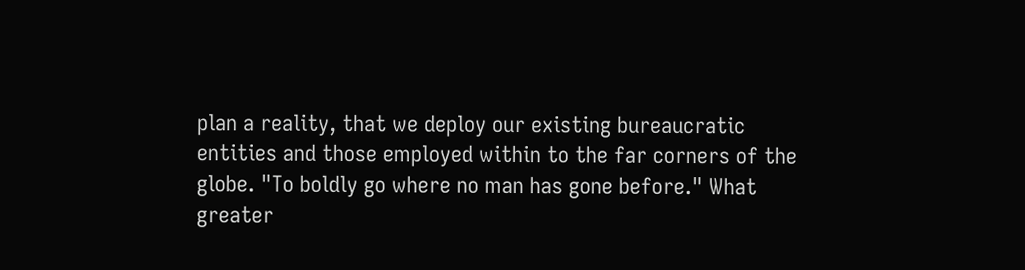plan a reality, that we deploy our existing bureaucratic entities and those employed within to the far corners of the globe. "To boldly go where no man has gone before." What greater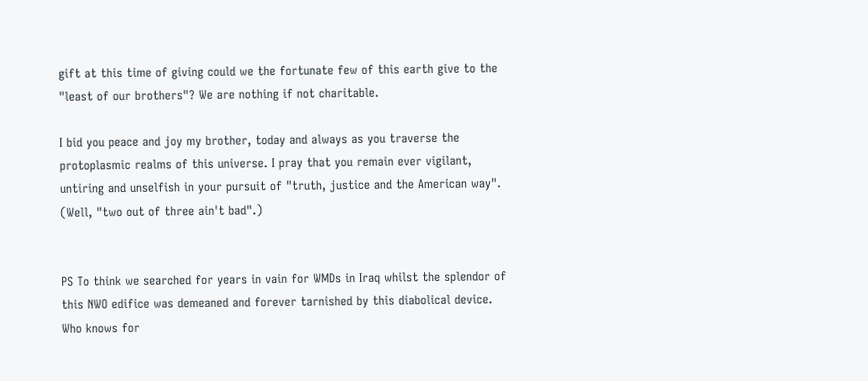gift at this time of giving could we the fortunate few of this earth give to the "least of our brothers"? We are nothing if not charitable.

I bid you peace and joy my brother, today and always as you traverse the protoplasmic realms of this universe. I pray that you remain ever vigilant, untiring and unselfish in your pursuit of "truth, justice and the American way". (Well, "two out of three ain't bad".)


PS To think we searched for years in vain for WMDs in Iraq whilst the splendor of this NWO edifice was demeaned and forever tarnished by this diabolical device. Who knows for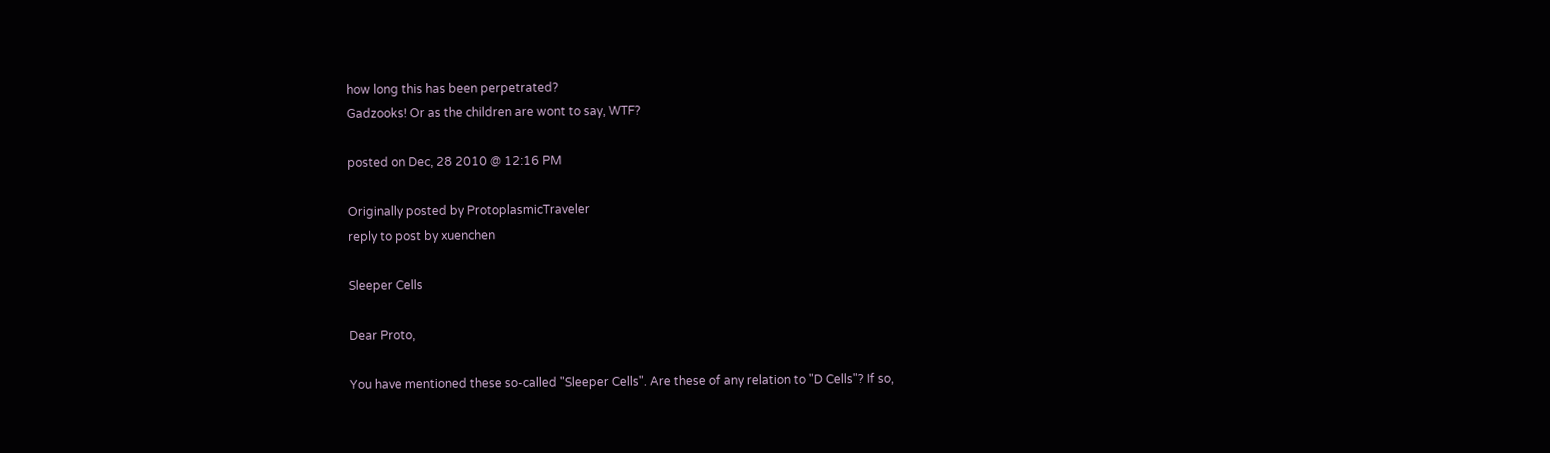how long this has been perpetrated?
Gadzooks! Or as the children are wont to say, WTF?

posted on Dec, 28 2010 @ 12:16 PM

Originally posted by ProtoplasmicTraveler
reply to post by xuenchen

Sleeper Cells

Dear Proto,

You have mentioned these so-called "Sleeper Cells". Are these of any relation to "D Cells"? If so,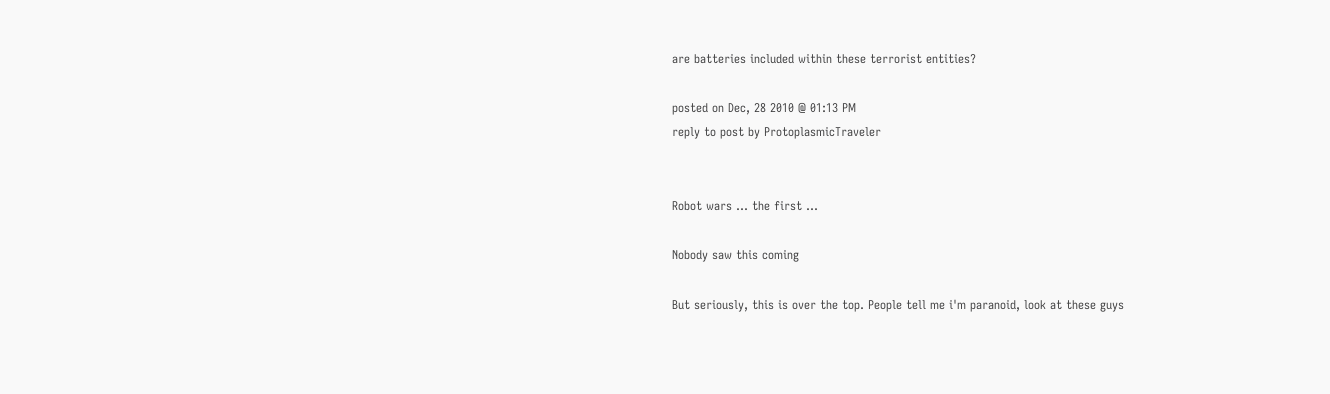are batteries included within these terrorist entities?

posted on Dec, 28 2010 @ 01:13 PM
reply to post by ProtoplasmicTraveler


Robot wars ... the first ...

Nobody saw this coming

But seriously, this is over the top. People tell me i'm paranoid, look at these guys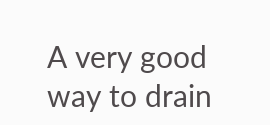A very good way to drain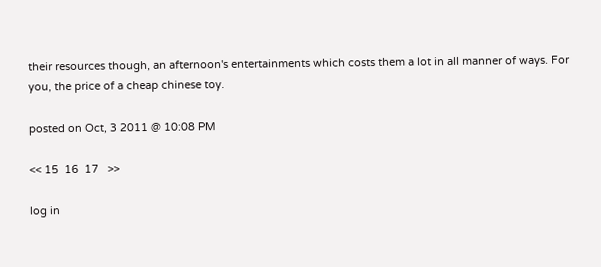their resources though, an afternoon's entertainments which costs them a lot in all manner of ways. For you, the price of a cheap chinese toy.

posted on Oct, 3 2011 @ 10:08 PM

<< 15  16  17   >>

log in